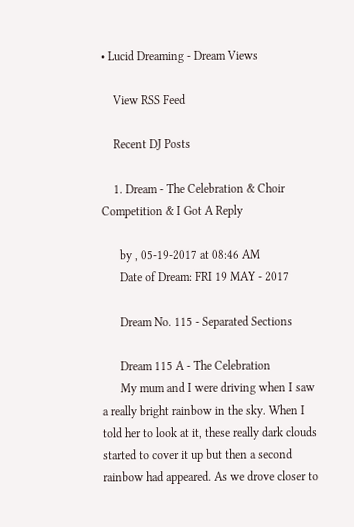• Lucid Dreaming - Dream Views

    View RSS Feed

    Recent DJ Posts

    1. Dream - The Celebration & Choir Competition & I Got A Reply

      by , 05-19-2017 at 08:46 AM
      Date of Dream: FRI 19 MAY - 2017

      Dream No. 115 - Separated Sections

      Dream 115 A - The Celebration
      My mum and I were driving when I saw a really bright rainbow in the sky. When I told her to look at it, these really dark clouds started to cover it up but then a second rainbow had appeared. As we drove closer to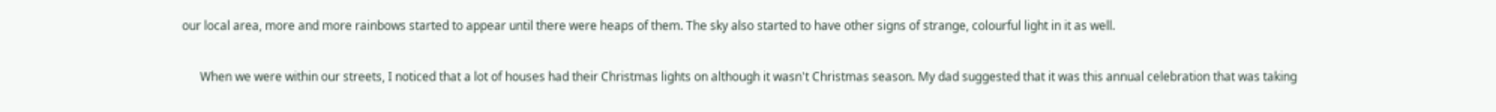our local area, more and more rainbows started to appear until there were heaps of them. The sky also started to have other signs of strange, colourful light in it as well.

      When we were within our streets, I noticed that a lot of houses had their Christmas lights on although it wasn't Christmas season. My dad suggested that it was this annual celebration that was taking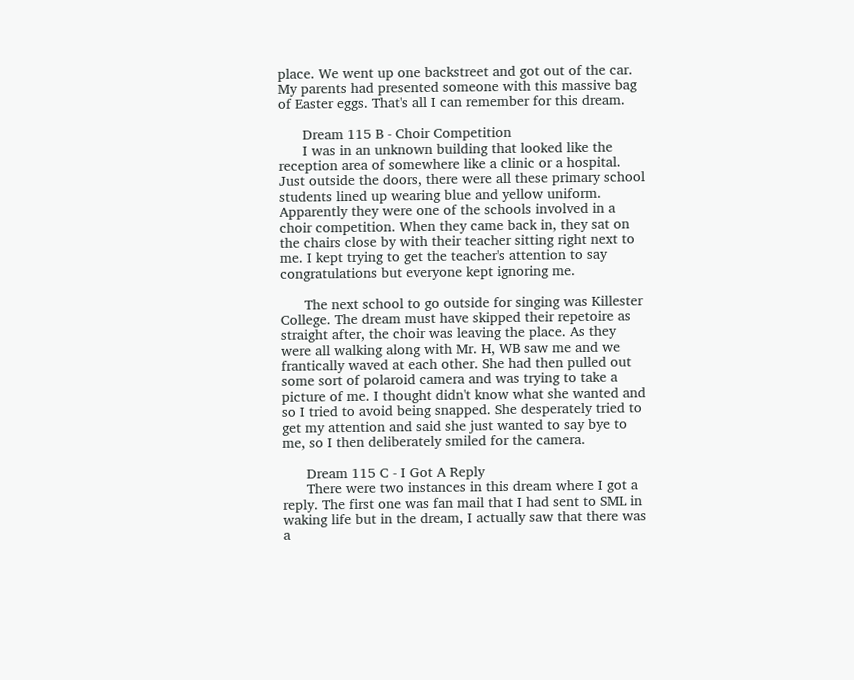place. We went up one backstreet and got out of the car. My parents had presented someone with this massive bag of Easter eggs. That's all I can remember for this dream.

      Dream 115 B - Choir Competition
      I was in an unknown building that looked like the reception area of somewhere like a clinic or a hospital. Just outside the doors, there were all these primary school students lined up wearing blue and yellow uniform. Apparently they were one of the schools involved in a choir competition. When they came back in, they sat on the chairs close by with their teacher sitting right next to me. I kept trying to get the teacher's attention to say congratulations but everyone kept ignoring me.

      The next school to go outside for singing was Killester College. The dream must have skipped their repetoire as straight after, the choir was leaving the place. As they were all walking along with Mr. H, WB saw me and we frantically waved at each other. She had then pulled out some sort of polaroid camera and was trying to take a picture of me. I thought didn't know what she wanted and so I tried to avoid being snapped. She desperately tried to get my attention and said she just wanted to say bye to me, so I then deliberately smiled for the camera.

      Dream 115 C - I Got A Reply
      There were two instances in this dream where I got a reply. The first one was fan mail that I had sent to SML in waking life but in the dream, I actually saw that there was a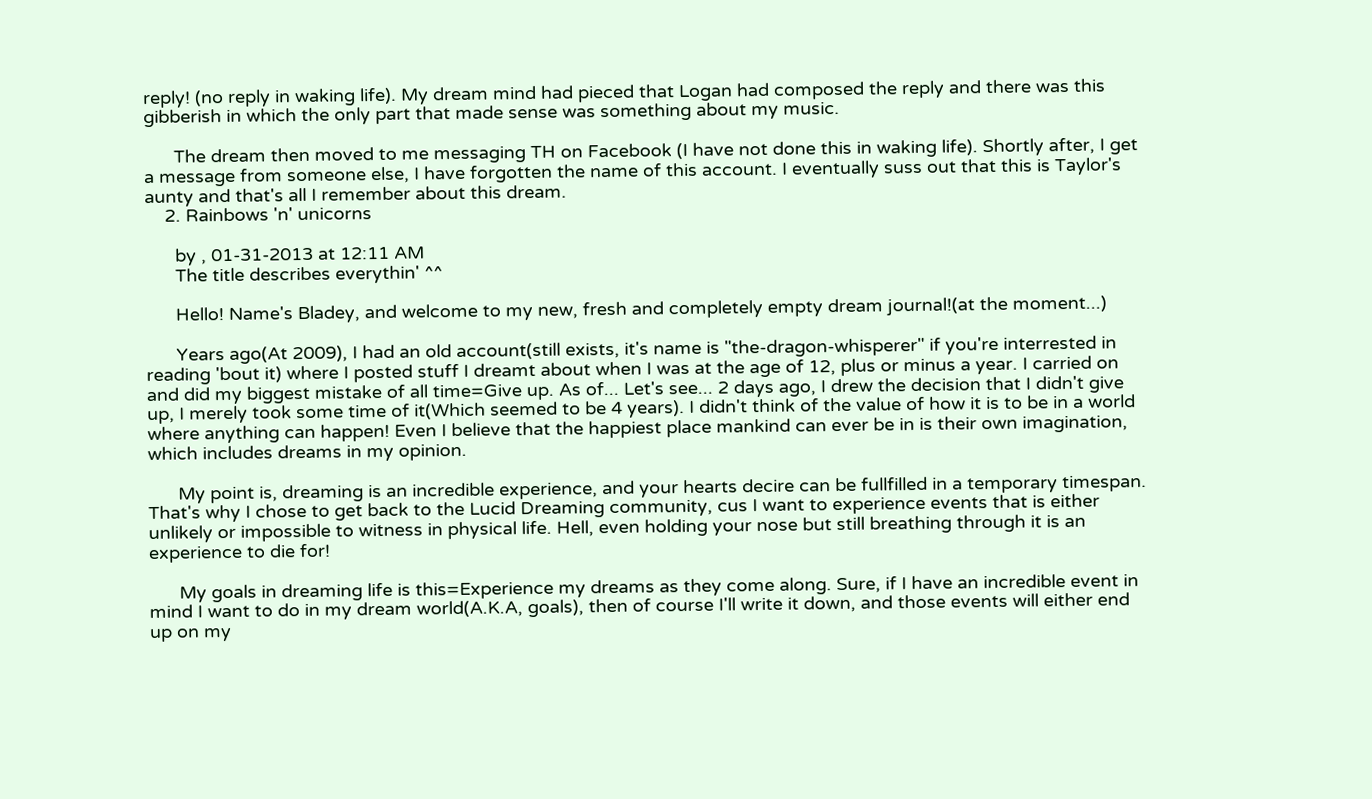reply! (no reply in waking life). My dream mind had pieced that Logan had composed the reply and there was this gibberish in which the only part that made sense was something about my music.

      The dream then moved to me messaging TH on Facebook (I have not done this in waking life). Shortly after, I get a message from someone else, I have forgotten the name of this account. I eventually suss out that this is Taylor's aunty and that's all I remember about this dream.
    2. Rainbows 'n' unicorns

      by , 01-31-2013 at 12:11 AM
      The title describes everythin' ^^

      Hello! Name's Bladey, and welcome to my new, fresh and completely empty dream journal!(at the moment...)

      Years ago(At 2009), I had an old account(still exists, it's name is "the-dragon-whisperer" if you're interrested in reading 'bout it) where I posted stuff I dreamt about when I was at the age of 12, plus or minus a year. I carried on and did my biggest mistake of all time=Give up. As of... Let's see... 2 days ago, I drew the decision that I didn't give up, I merely took some time of it(Which seemed to be 4 years). I didn't think of the value of how it is to be in a world where anything can happen! Even I believe that the happiest place mankind can ever be in is their own imagination, which includes dreams in my opinion.

      My point is, dreaming is an incredible experience, and your hearts decire can be fullfilled in a temporary timespan. That's why I chose to get back to the Lucid Dreaming community, cus I want to experience events that is either unlikely or impossible to witness in physical life. Hell, even holding your nose but still breathing through it is an experience to die for!

      My goals in dreaming life is this=Experience my dreams as they come along. Sure, if I have an incredible event in mind I want to do in my dream world(A.K.A, goals), then of course I'll write it down, and those events will either end up on my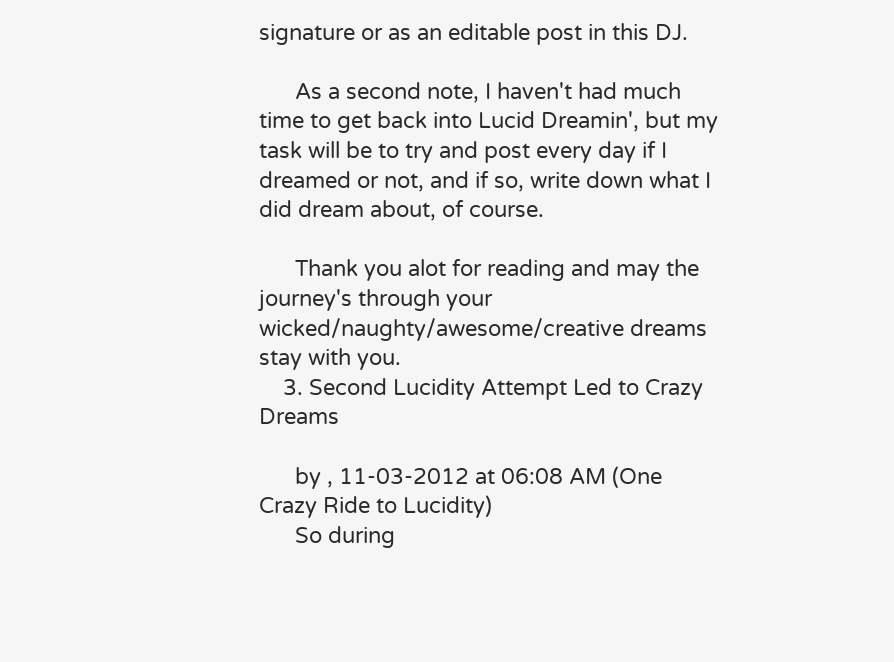signature or as an editable post in this DJ.

      As a second note, I haven't had much time to get back into Lucid Dreamin', but my task will be to try and post every day if I dreamed or not, and if so, write down what I did dream about, of course.

      Thank you alot for reading and may the journey's through your wicked/naughty/awesome/creative dreams stay with you.
    3. Second Lucidity Attempt Led to Crazy Dreams

      by , 11-03-2012 at 06:08 AM (One Crazy Ride to Lucidity)
      So during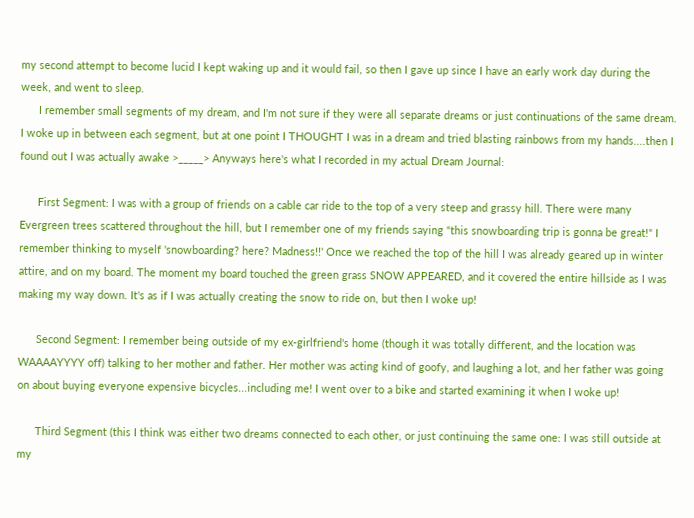my second attempt to become lucid I kept waking up and it would fail, so then I gave up since I have an early work day during the week, and went to sleep.
      I remember small segments of my dream, and I'm not sure if they were all separate dreams or just continuations of the same dream. I woke up in between each segment, but at one point I THOUGHT I was in a dream and tried blasting rainbows from my hands....then I found out I was actually awake >_____> Anyways here's what I recorded in my actual Dream Journal:

      First Segment: I was with a group of friends on a cable car ride to the top of a very steep and grassy hill. There were many Evergreen trees scattered throughout the hill, but I remember one of my friends saying "this snowboarding trip is gonna be great!" I remember thinking to myself 'snowboarding? here? Madness!!' Once we reached the top of the hill I was already geared up in winter attire, and on my board. The moment my board touched the green grass SNOW APPEARED, and it covered the entire hillside as I was making my way down. It's as if I was actually creating the snow to ride on, but then I woke up!

      Second Segment: I remember being outside of my ex-girlfriend's home (though it was totally different, and the location was WAAAAYYYY off) talking to her mother and father. Her mother was acting kind of goofy, and laughing a lot, and her father was going on about buying everyone expensive bicycles...including me! I went over to a bike and started examining it when I woke up!

      Third Segment (this I think was either two dreams connected to each other, or just continuing the same one: I was still outside at my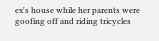ex's house while her parents were goofing off and riding tricycles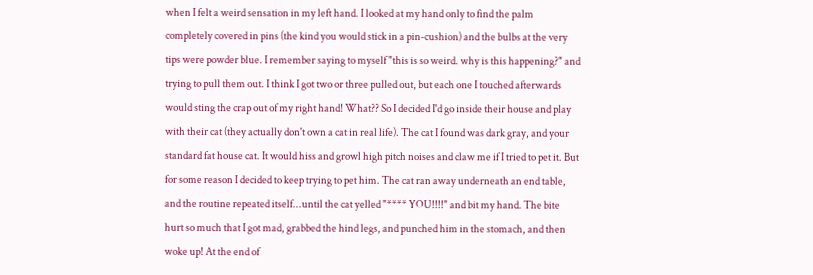when I felt a weird sensation in my left hand. I looked at my hand only to find the palm completely covered in pins (the kind you would stick in a pin-cushion) and the bulbs at the very tips were powder blue. I remember saying to myself "this is so weird. why is this happening?" and trying to pull them out. I think I got two or three pulled out, but each one I touched afterwards would sting the crap out of my right hand! What?? So I decided I'd go inside their house and play with their cat (they actually don't own a cat in real life). The cat I found was dark gray, and your standard fat house cat. It would hiss and growl high pitch noises and claw me if I tried to pet it. But for some reason I decided to keep trying to pet him. The cat ran away underneath an end table, and the routine repeated itself...until the cat yelled "**** YOU!!!!" and bit my hand. The bite hurt so much that I got mad, grabbed the hind legs, and punched him in the stomach, and then woke up! At the end of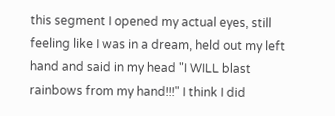this segment I opened my actual eyes, still feeling like I was in a dream, held out my left hand and said in my head "I WILL blast rainbows from my hand!!!" I think I did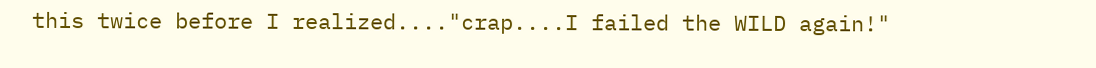this twice before I realized...."crap....I failed the WILD again!"